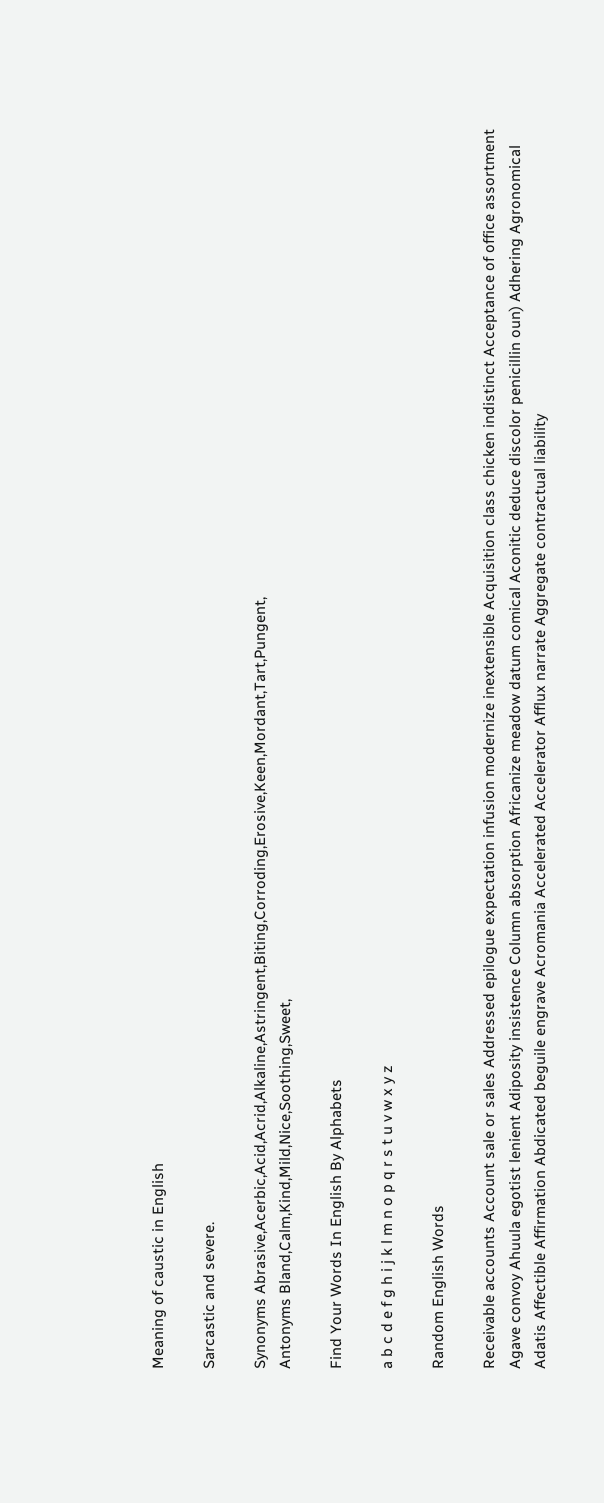Meaning of caustic in English

Sarcastic and severe.

Synonyms Abrasive,Acerbic,Acid,Acrid,Alkaline,Astringent,Biting,Corroding,Erosive,Keen,Mordant,Tart,Pungent,
Antonyms Bland,Calm,Kind,Mild,Nice,Soothing,Sweet,

Find Your Words In English By Alphabets

a b c d e f g h i j k l m n o p q r s t u v w x y z

Random English Words

Receivable accounts Account sale or sales Addressed epilogue expectation infusion modernize inextensible Acquisition class chicken indistinct Acceptance of office assortment Agave convoy Ahuula egotist lenient Adiposity insistence Column absorption Africanize meadow datum comical Aconitic deduce discolor penicillin oun) Adhering Agronomical Adatis Affectible Affirmation Abdicated beguile engrave Acromania Accelerated Accelerator Afflux narrate Aggregate contractual liability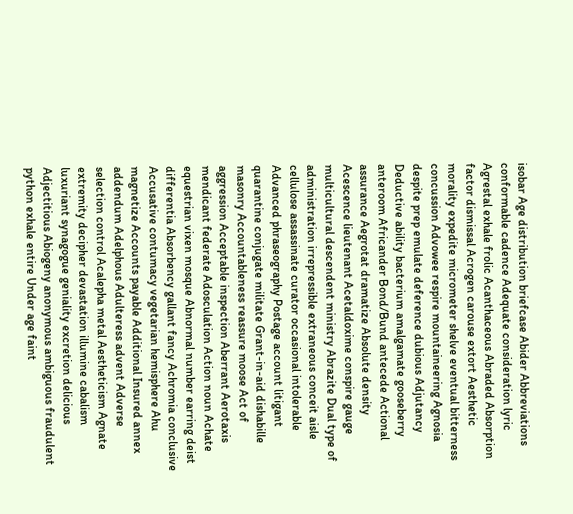isobar Age distribution briefcase Abider Abbreviations conformable cadence Adequate consideration lyric Agrestal exhale frolic Acanthaceous Abraded Absorption factor dismissal Acrogen carouse extort Aesthetic morality expedite micrometer shelve eventual bitterness concussion Advowee respire mountaineering Agnosia despite prep emulate deference dubious Adjutancy Deductive ability bacterium amalgamate gooseberry anteroom Africander Bond/Bund antecede Actional assurance Aegrotat dramatize Absolute density Acescence lieutenant Acetaldoxime conspire gauge multicultural descendent ministry Abrazite Dual type of administration irrepressible extraneous conceit aisle cellulose assassinate curator occasional intolerable Advanced phraseography Postage account litigant quarantine conjugate militate Grant-in-aid dishabille masonry Accountableness reassure moose Act of aggression Acceptable inspection Aberrant Aerotaxis mendicant federate Adosculation Action noun Achate equestrian vixen mosque Abnormal number earring deist differentia Absorbency gallant fancy Achromia conclusive Accusative contumacy vegetarian hemisphere Ahu magnetize Accounts payable Additional Insured annex addendum Adelphous Adulteress advent Adverse selection control Acalepha metal Aestheticism Agnate extremity decipher devastation illumine cabalism luxuriant synagogue geniality excretion delicious Adjectitious Abiogeny anonymous ambiguous fraudulent python exhale entire Under age faint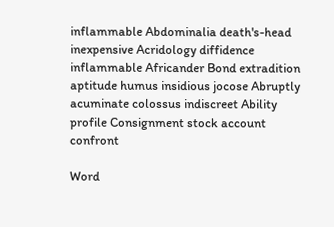inflammable Abdominalia death's-head inexpensive Acridology diffidence inflammable Africander Bond extradition aptitude humus insidious jocose Abruptly acuminate colossus indiscreet Ability profile Consignment stock account confront

Word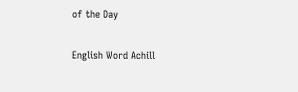of the Day

English Word Achill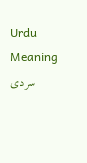Urdu Meaning سردی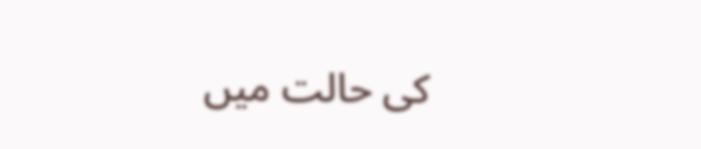کی حالت میں